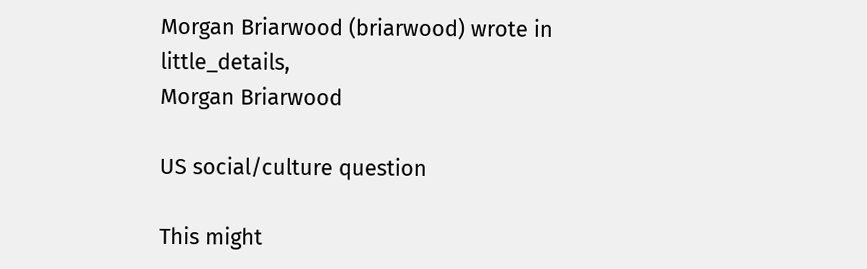Morgan Briarwood (briarwood) wrote in little_details,
Morgan Briarwood

US social/culture question

This might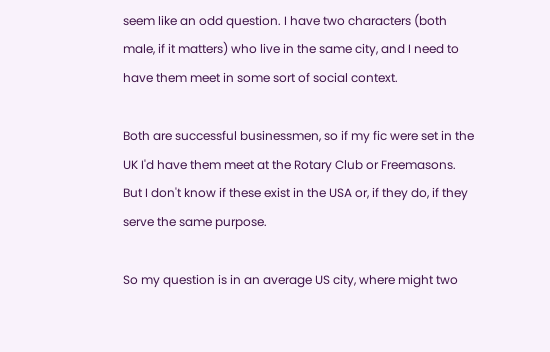seem like an odd question. I have two characters (both male, if it matters) who live in the same city, and I need to have them meet in some sort of social context.

Both are successful businessmen, so if my fic were set in the UK I'd have them meet at the Rotary Club or Freemasons. But I don't know if these exist in the USA or, if they do, if they serve the same purpose.

So my question is in an average US city, where might two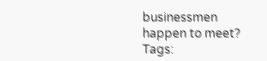businessmen happen to meet?
Tags: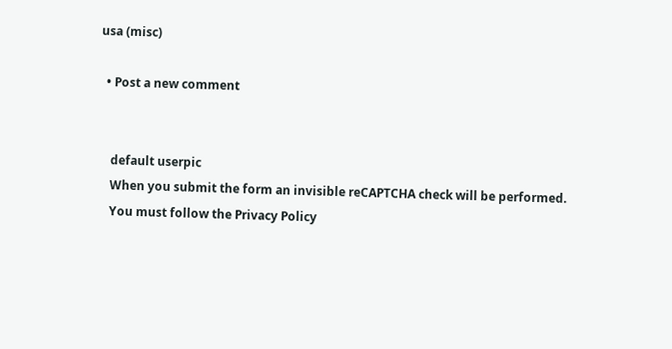usa (misc)

  • Post a new comment


    default userpic
    When you submit the form an invisible reCAPTCHA check will be performed.
    You must follow the Privacy Policy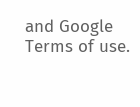and Google Terms of use.